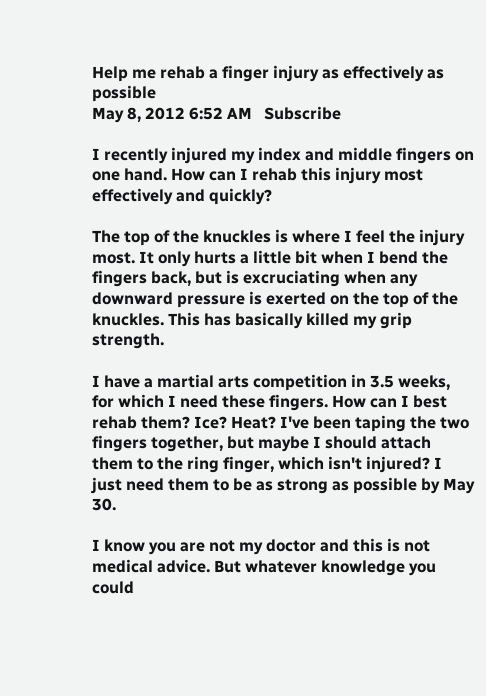Help me rehab a finger injury as effectively as possible
May 8, 2012 6:52 AM   Subscribe

I recently injured my index and middle fingers on one hand. How can I rehab this injury most effectively and quickly?

The top of the knuckles is where I feel the injury most. It only hurts a little bit when I bend the fingers back, but is excruciating when any downward pressure is exerted on the top of the knuckles. This has basically killed my grip strength.

I have a martial arts competition in 3.5 weeks, for which I need these fingers. How can I best rehab them? Ice? Heat? I've been taping the two fingers together, but maybe I should attach them to the ring finger, which isn't injured? I just need them to be as strong as possible by May 30.

I know you are not my doctor and this is not medical advice. But whatever knowledge you could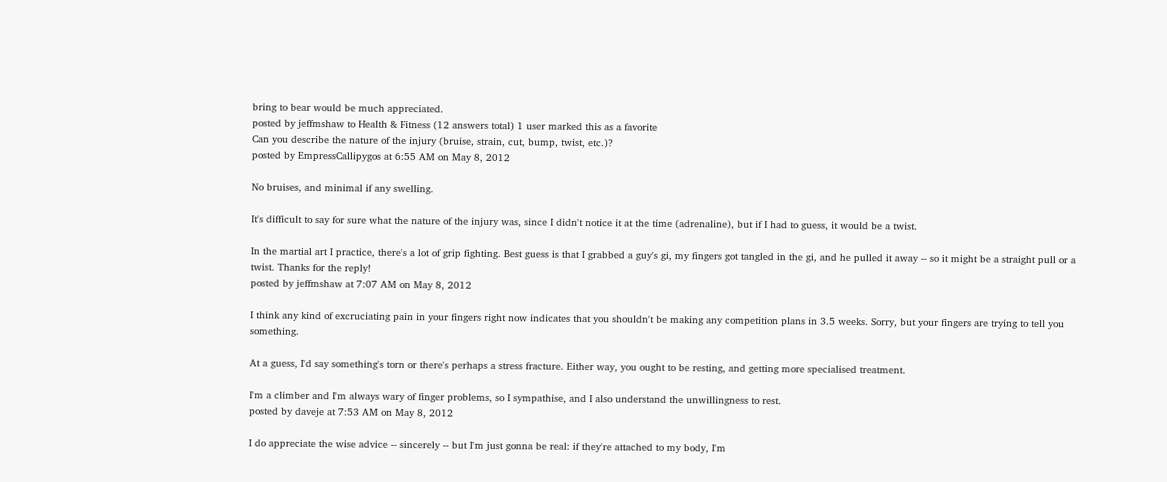bring to bear would be much appreciated.
posted by jeffmshaw to Health & Fitness (12 answers total) 1 user marked this as a favorite
Can you describe the nature of the injury (bruise, strain, cut, bump, twist, etc.)?
posted by EmpressCallipygos at 6:55 AM on May 8, 2012

No bruises, and minimal if any swelling.

It's difficult to say for sure what the nature of the injury was, since I didn't notice it at the time (adrenaline), but if I had to guess, it would be a twist.

In the martial art I practice, there's a lot of grip fighting. Best guess is that I grabbed a guy's gi, my fingers got tangled in the gi, and he pulled it away -- so it might be a straight pull or a twist. Thanks for the reply!
posted by jeffmshaw at 7:07 AM on May 8, 2012

I think any kind of excruciating pain in your fingers right now indicates that you shouldn't be making any competition plans in 3.5 weeks. Sorry, but your fingers are trying to tell you something.

At a guess, I'd say something's torn or there's perhaps a stress fracture. Either way, you ought to be resting, and getting more specialised treatment.

I'm a climber and I'm always wary of finger problems, so I sympathise, and I also understand the unwillingness to rest.
posted by daveje at 7:53 AM on May 8, 2012

I do appreciate the wise advice -- sincerely -- but I'm just gonna be real: if they're attached to my body, I'm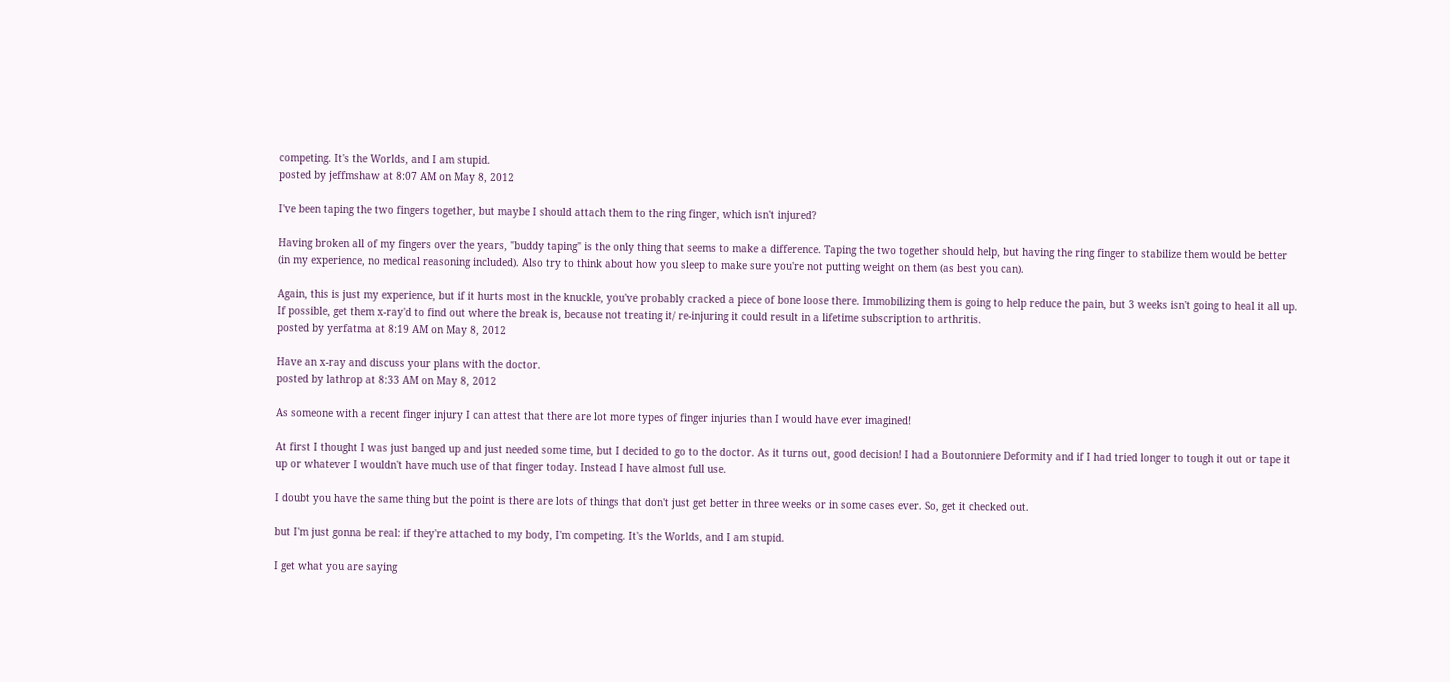competing. It's the Worlds, and I am stupid.
posted by jeffmshaw at 8:07 AM on May 8, 2012

I've been taping the two fingers together, but maybe I should attach them to the ring finger, which isn't injured?

Having broken all of my fingers over the years, "buddy taping" is the only thing that seems to make a difference. Taping the two together should help, but having the ring finger to stabilize them would be better (in my experience, no medical reasoning included). Also try to think about how you sleep to make sure you're not putting weight on them (as best you can).

Again, this is just my experience, but if it hurts most in the knuckle, you've probably cracked a piece of bone loose there. Immobilizing them is going to help reduce the pain, but 3 weeks isn't going to heal it all up. If possible, get them x-ray'd to find out where the break is, because not treating it/ re-injuring it could result in a lifetime subscription to arthritis.
posted by yerfatma at 8:19 AM on May 8, 2012

Have an x-ray and discuss your plans with the doctor.
posted by lathrop at 8:33 AM on May 8, 2012

As someone with a recent finger injury I can attest that there are lot more types of finger injuries than I would have ever imagined!

At first I thought I was just banged up and just needed some time, but I decided to go to the doctor. As it turns out, good decision! I had a Boutonniere Deformity and if I had tried longer to tough it out or tape it up or whatever I wouldn't have much use of that finger today. Instead I have almost full use.

I doubt you have the same thing but the point is there are lots of things that don't just get better in three weeks or in some cases ever. So, get it checked out.

but I'm just gonna be real: if they're attached to my body, I'm competing. It's the Worlds, and I am stupid.

I get what you are saying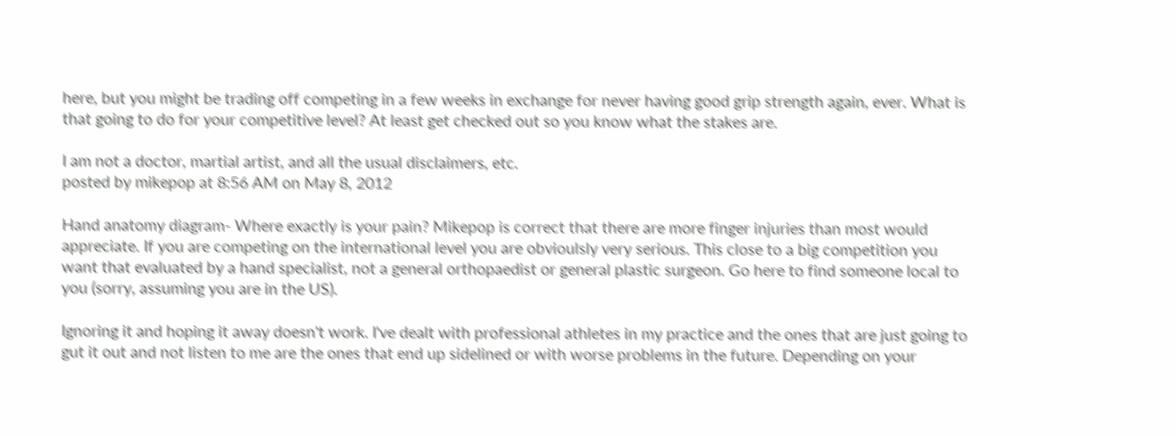here, but you might be trading off competing in a few weeks in exchange for never having good grip strength again, ever. What is that going to do for your competitive level? At least get checked out so you know what the stakes are.

I am not a doctor, martial artist, and all the usual disclaimers, etc.
posted by mikepop at 8:56 AM on May 8, 2012

Hand anatomy diagram- Where exactly is your pain? Mikepop is correct that there are more finger injuries than most would appreciate. If you are competing on the international level you are obvioulsly very serious. This close to a big competition you want that evaluated by a hand specialist, not a general orthopaedist or general plastic surgeon. Go here to find someone local to you (sorry, assuming you are in the US).

Ignoring it and hoping it away doesn't work. I've dealt with professional athletes in my practice and the ones that are just going to gut it out and not listen to me are the ones that end up sidelined or with worse problems in the future. Depending on your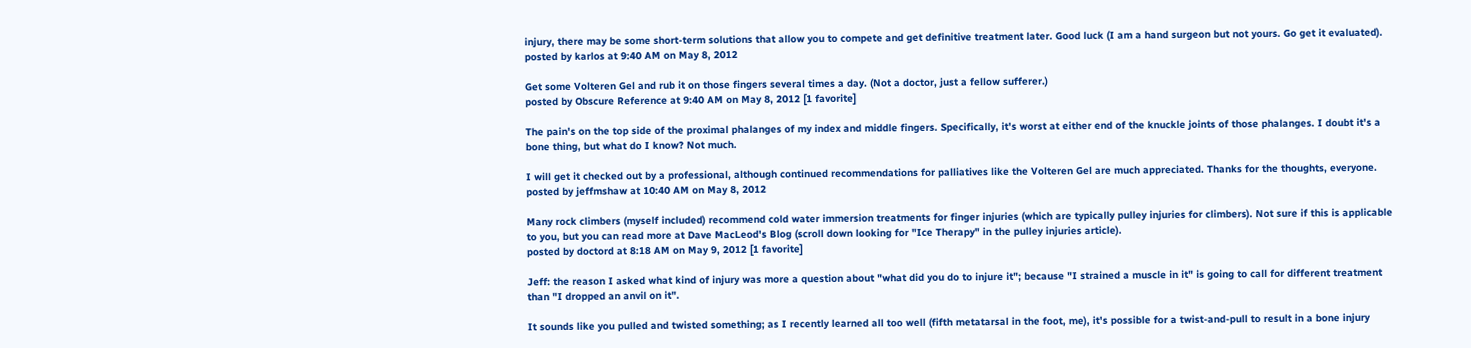injury, there may be some short-term solutions that allow you to compete and get definitive treatment later. Good luck (I am a hand surgeon but not yours. Go get it evaluated).
posted by karlos at 9:40 AM on May 8, 2012

Get some Volteren Gel and rub it on those fingers several times a day. (Not a doctor, just a fellow sufferer.)
posted by Obscure Reference at 9:40 AM on May 8, 2012 [1 favorite]

The pain's on the top side of the proximal phalanges of my index and middle fingers. Specifically, it's worst at either end of the knuckle joints of those phalanges. I doubt it's a bone thing, but what do I know? Not much.

I will get it checked out by a professional, although continued recommendations for palliatives like the Volteren Gel are much appreciated. Thanks for the thoughts, everyone.
posted by jeffmshaw at 10:40 AM on May 8, 2012

Many rock climbers (myself included) recommend cold water immersion treatments for finger injuries (which are typically pulley injuries for climbers). Not sure if this is applicable to you, but you can read more at Dave MacLeod's Blog (scroll down looking for "Ice Therapy" in the pulley injuries article).
posted by doctord at 8:18 AM on May 9, 2012 [1 favorite]

Jeff: the reason I asked what kind of injury was more a question about "what did you do to injure it"; because "I strained a muscle in it" is going to call for different treatment than "I dropped an anvil on it".

It sounds like you pulled and twisted something; as I recently learned all too well (fifth metatarsal in the foot, me), it's possible for a twist-and-pull to result in a bone injury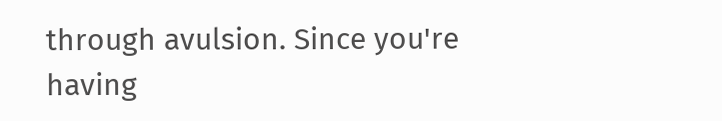through avulsion. Since you're having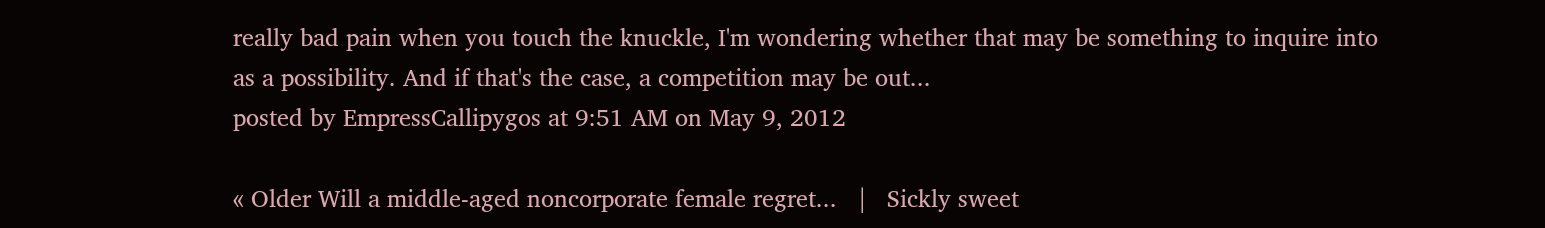really bad pain when you touch the knuckle, I'm wondering whether that may be something to inquire into as a possibility. And if that's the case, a competition may be out...
posted by EmpressCallipygos at 9:51 AM on May 9, 2012

« Older Will a middle-aged noncorporate female regret...   |   Sickly sweet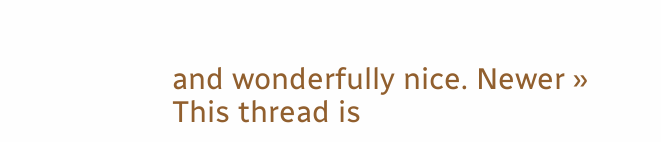and wonderfully nice. Newer »
This thread is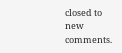closed to new comments.